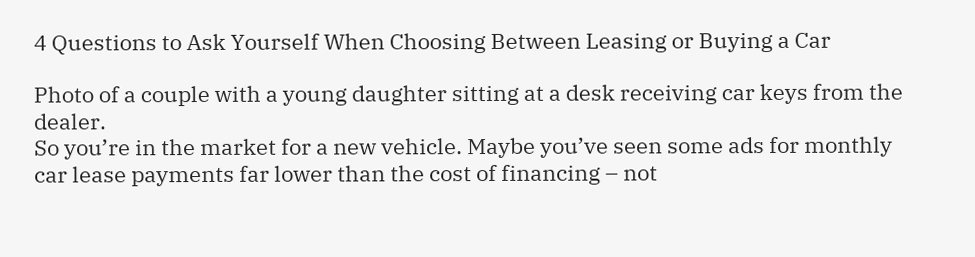4 Questions to Ask Yourself When Choosing Between Leasing or Buying a Car

Photo of a couple with a young daughter sitting at a desk receiving car keys from the dealer.
So you’re in the market for a new vehicle. Maybe you’ve seen some ads for monthly car lease payments far lower than the cost of financing – not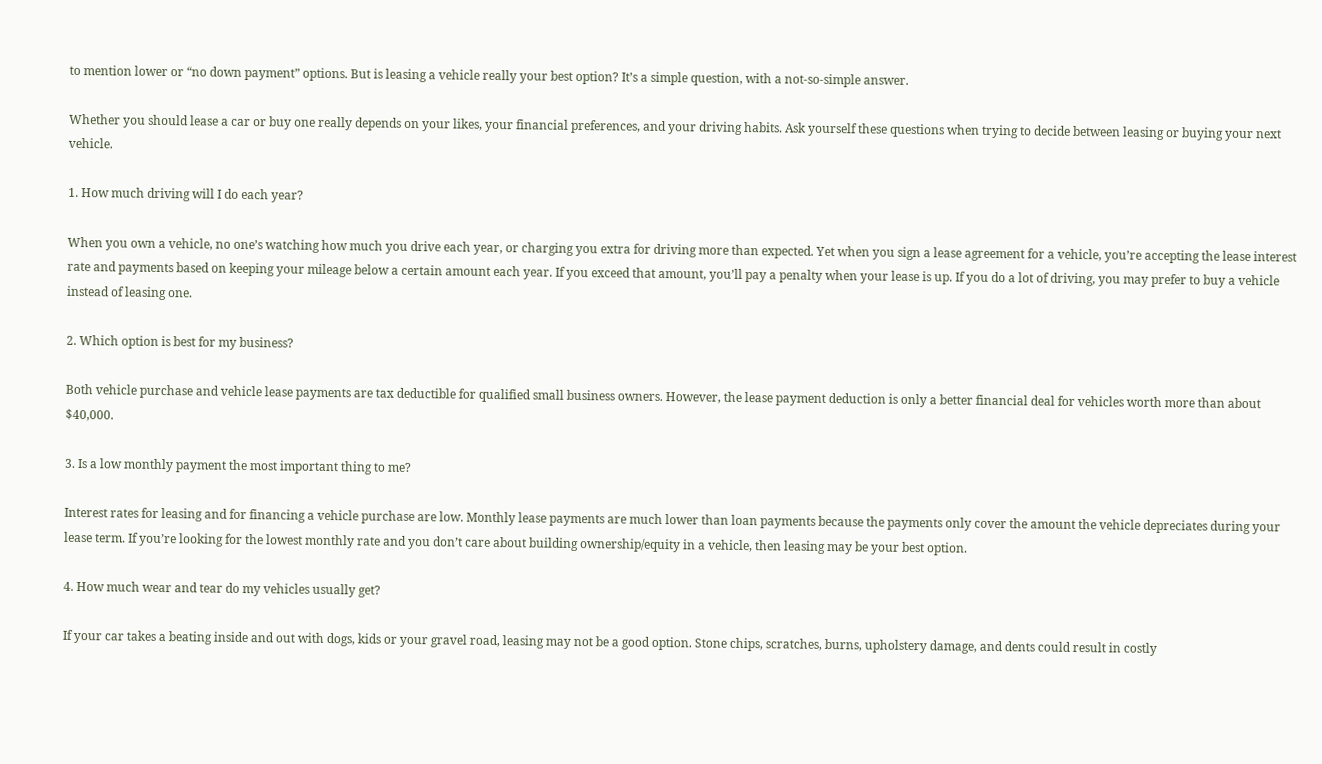to mention lower or “no down payment” options. But is leasing a vehicle really your best option? It’s a simple question, with a not-so-simple answer.

Whether you should lease a car or buy one really depends on your likes, your financial preferences, and your driving habits. Ask yourself these questions when trying to decide between leasing or buying your next vehicle.

1. How much driving will I do each year?

When you own a vehicle, no one’s watching how much you drive each year, or charging you extra for driving more than expected. Yet when you sign a lease agreement for a vehicle, you’re accepting the lease interest rate and payments based on keeping your mileage below a certain amount each year. If you exceed that amount, you’ll pay a penalty when your lease is up. If you do a lot of driving, you may prefer to buy a vehicle instead of leasing one.

2. Which option is best for my business?

Both vehicle purchase and vehicle lease payments are tax deductible for qualified small business owners. However, the lease payment deduction is only a better financial deal for vehicles worth more than about $40,000.

3. Is a low monthly payment the most important thing to me?

Interest rates for leasing and for financing a vehicle purchase are low. Monthly lease payments are much lower than loan payments because the payments only cover the amount the vehicle depreciates during your lease term. If you’re looking for the lowest monthly rate and you don’t care about building ownership/equity in a vehicle, then leasing may be your best option.

4. How much wear and tear do my vehicles usually get?

If your car takes a beating inside and out with dogs, kids or your gravel road, leasing may not be a good option. Stone chips, scratches, burns, upholstery damage, and dents could result in costly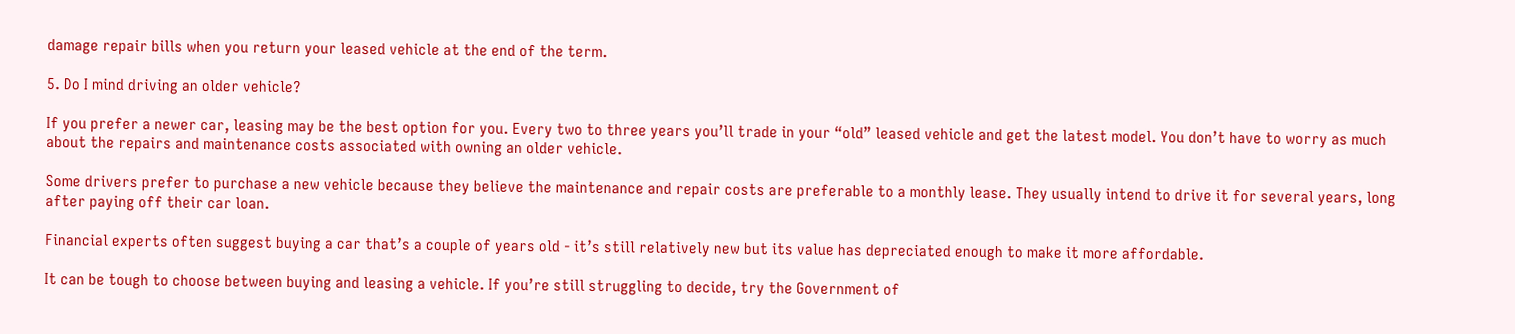damage repair bills when you return your leased vehicle at the end of the term.

5. Do I mind driving an older vehicle?

If you prefer a newer car, leasing may be the best option for you. Every two to three years you’ll trade in your “old” leased vehicle and get the latest model. You don’t have to worry as much about the repairs and maintenance costs associated with owning an older vehicle.

Some drivers prefer to purchase a new vehicle because they believe the maintenance and repair costs are preferable to a monthly lease. They usually intend to drive it for several years, long after paying off their car loan.

Financial experts often suggest buying a car that’s a couple of years old - it’s still relatively new but its value has depreciated enough to make it more affordable.

It can be tough to choose between buying and leasing a vehicle. If you’re still struggling to decide, try the Government of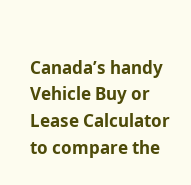Canada’s handy Vehicle Buy or Lease Calculator to compare the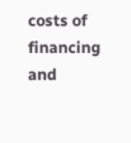costs of financing and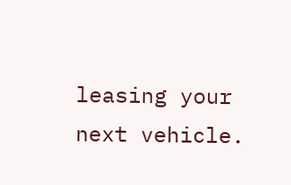leasing your next vehicle.